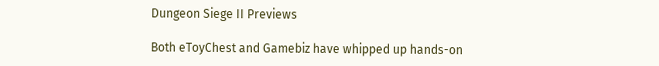Dungeon Siege II Previews

Both eToyChest and Gamebiz have whipped up hands-on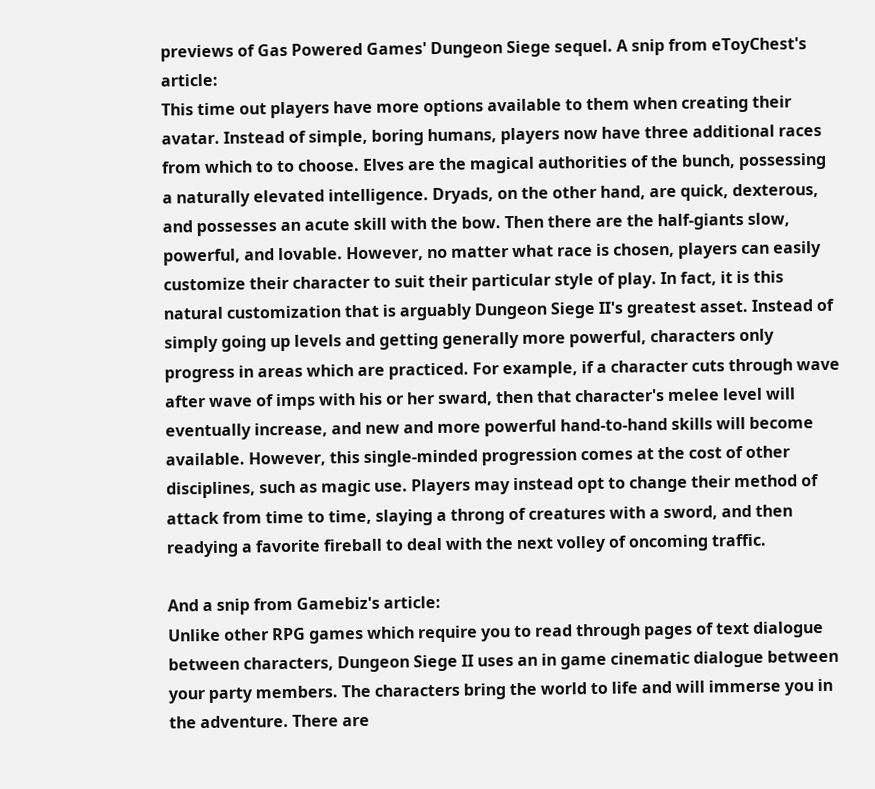previews of Gas Powered Games' Dungeon Siege sequel. A snip from eToyChest's article:
This time out players have more options available to them when creating their avatar. Instead of simple, boring humans, players now have three additional races from which to to choose. Elves are the magical authorities of the bunch, possessing a naturally elevated intelligence. Dryads, on the other hand, are quick, dexterous, and possesses an acute skill with the bow. Then there are the half-giants slow, powerful, and lovable. However, no matter what race is chosen, players can easily customize their character to suit their particular style of play. In fact, it is this natural customization that is arguably Dungeon Siege II's greatest asset. Instead of simply going up levels and getting generally more powerful, characters only progress in areas which are practiced. For example, if a character cuts through wave after wave of imps with his or her sward, then that character's melee level will eventually increase, and new and more powerful hand-to-hand skills will become available. However, this single-minded progression comes at the cost of other disciplines, such as magic use. Players may instead opt to change their method of attack from time to time, slaying a throng of creatures with a sword, and then readying a favorite fireball to deal with the next volley of oncoming traffic.

And a snip from Gamebiz's article:
Unlike other RPG games which require you to read through pages of text dialogue between characters, Dungeon Siege II uses an in game cinematic dialogue between your party members. The characters bring the world to life and will immerse you in the adventure. There are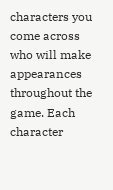characters you come across who will make appearances throughout the game. Each character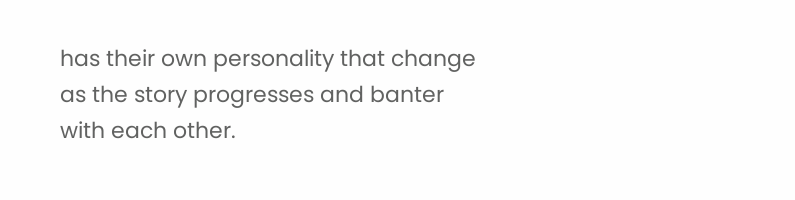has their own personality that change as the story progresses and banter with each other.